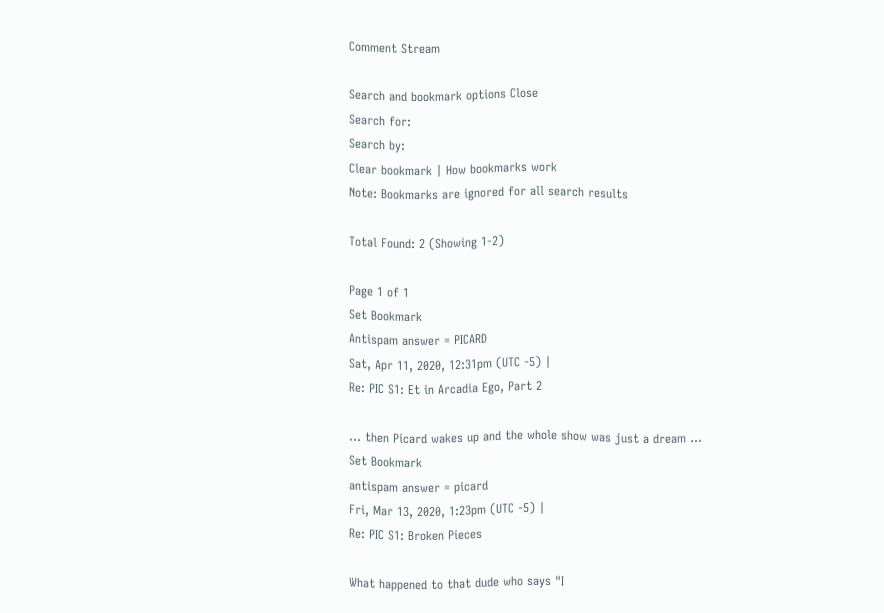Comment Stream

Search and bookmark options Close
Search for:
Search by:
Clear bookmark | How bookmarks work
Note: Bookmarks are ignored for all search results

Total Found: 2 (Showing 1-2)

Page 1 of 1
Set Bookmark
Antispam answer = PICARD
Sat, Apr 11, 2020, 12:31pm (UTC -5) |
Re: PIC S1: Et in Arcadia Ego, Part 2

... then Picard wakes up and the whole show was just a dream ...
Set Bookmark
antispam answer = picard
Fri, Mar 13, 2020, 1:23pm (UTC -5) |
Re: PIC S1: Broken Pieces

What happened to that dude who says "I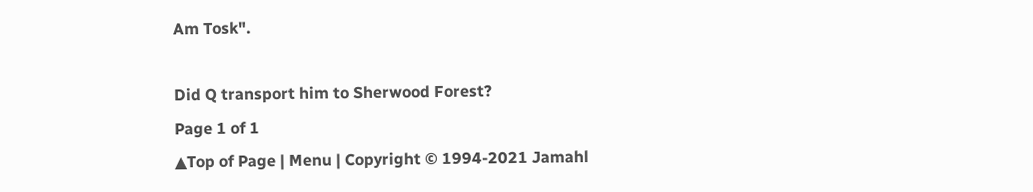Am Tosk".

Did Q transport him to Sherwood Forest?
Page 1 of 1
▲Top of Page | Menu | Copyright © 1994-2021 Jamahl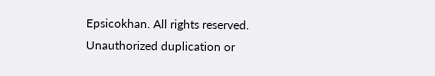Epsicokhan. All rights reserved. Unauthorized duplication or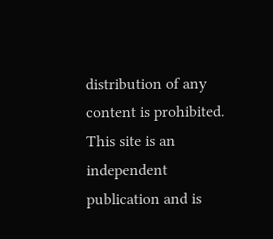distribution of any content is prohibited. This site is an independent publication and is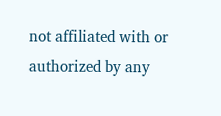not affiliated with or authorized by any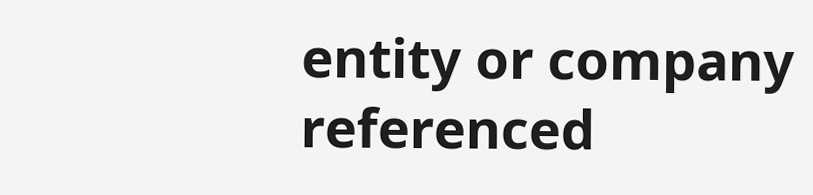entity or company referenced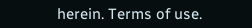herein. Terms of use.